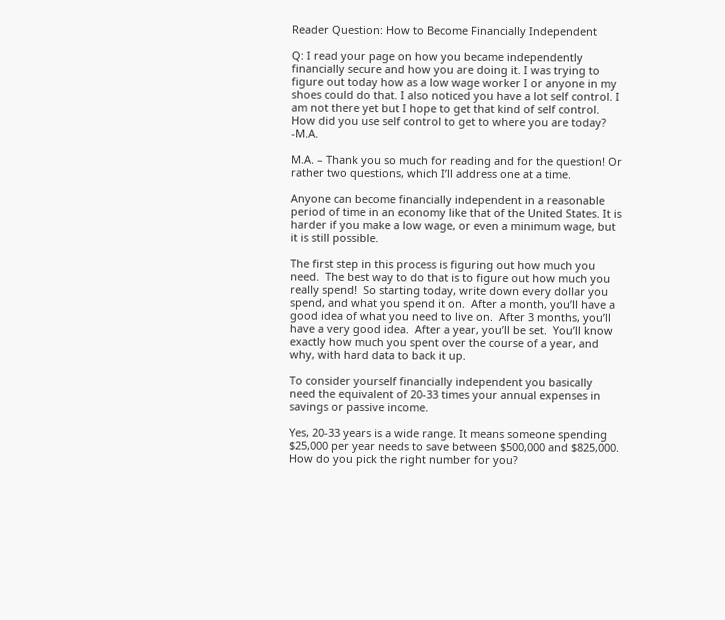Reader Question: How to Become Financially Independent

Q: I read your page on how you became independently financially secure and how you are doing it. I was trying to figure out today how as a low wage worker I or anyone in my shoes could do that. I also noticed you have a lot self control. I am not there yet but I hope to get that kind of self control. How did you use self control to get to where you are today? -M.A.

M.A. – Thank you so much for reading and for the question! Or rather two questions, which I’ll address one at a time.

Anyone can become financially independent in a reasonable period of time in an economy like that of the United States. It is harder if you make a low wage, or even a minimum wage, but it is still possible.

The first step in this process is figuring out how much you need.  The best way to do that is to figure out how much you really spend!  So starting today, write down every dollar you spend, and what you spend it on.  After a month, you’ll have a good idea of what you need to live on.  After 3 months, you’ll have a very good idea.  After a year, you’ll be set.  You’ll know exactly how much you spent over the course of a year, and why, with hard data to back it up.

To consider yourself financially independent you basically need the equivalent of 20-33 times your annual expenses in savings or passive income.

Yes, 20-33 years is a wide range. It means someone spending $25,000 per year needs to save between $500,000 and $825,000. How do you pick the right number for you?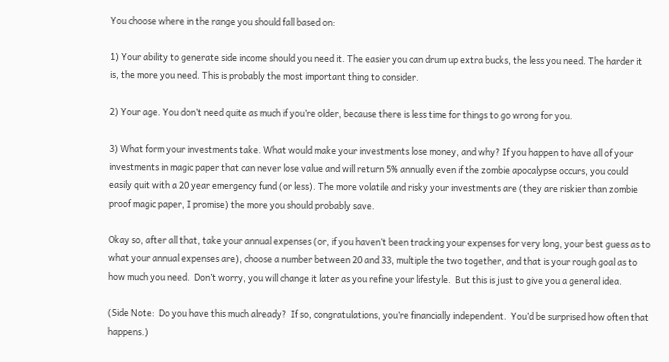You choose where in the range you should fall based on:

1) Your ability to generate side income should you need it. The easier you can drum up extra bucks, the less you need. The harder it is, the more you need. This is probably the most important thing to consider.

2) Your age. You don’t need quite as much if you’re older, because there is less time for things to go wrong for you.

3) What form your investments take. What would make your investments lose money, and why? If you happen to have all of your investments in magic paper that can never lose value and will return 5% annually even if the zombie apocalypse occurs, you could easily quit with a 20 year emergency fund (or less). The more volatile and risky your investments are (they are riskier than zombie proof magic paper, I promise) the more you should probably save.

Okay so, after all that, take your annual expenses (or, if you haven’t been tracking your expenses for very long, your best guess as to what your annual expenses are), choose a number between 20 and 33, multiple the two together, and that is your rough goal as to how much you need.  Don’t worry, you will change it later as you refine your lifestyle.  But this is just to give you a general idea.

(Side Note:  Do you have this much already?  If so, congratulations, you’re financially independent.  You’d be surprised how often that happens.)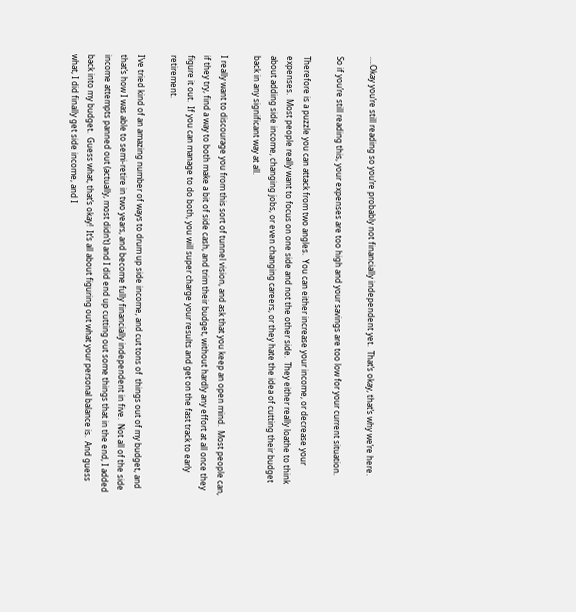….Okay you’re still reading so you’re probably not financially independent yet.  That’s okay, that’s why we’re here.

So if you’re still reading this, your expenses are too high and your savings are too low for your current situation.

Therefore is a puzzle you can attack from two angles.  You can either increase your income, or decrease your expenses.  Most people really want to focus on one side and not the other side.  They either really loathe to think about adding side income, changing jobs, or even changing careers, or they hate the idea of cutting their budget back in any significant way at all.

I really want to discourage you from this sort of tunnel vision, and ask that you keep an open mind.  Most people can, if they try, find a way to both make a bit of side cash, and trim their budget, without hardly any effort at all once they figure it out.  If you can manage to do both, you will super charge your results and get on the fast track to early retirement.

I’ve tried kind of an amazing number of ways to drum up side income, and cut tons of  things out of my budget, and that’s how I was able to semi-retire in two years, and become fully financially independent in five.  Not all of the side income attempts panned out (actually, most didn’t) and I did end up cutting out some things that in the end, I added back into my budget.  Guess what, that’s okay!  It’s all about figuring out what your personal balance is.  And guess what, I did finally get side income, and I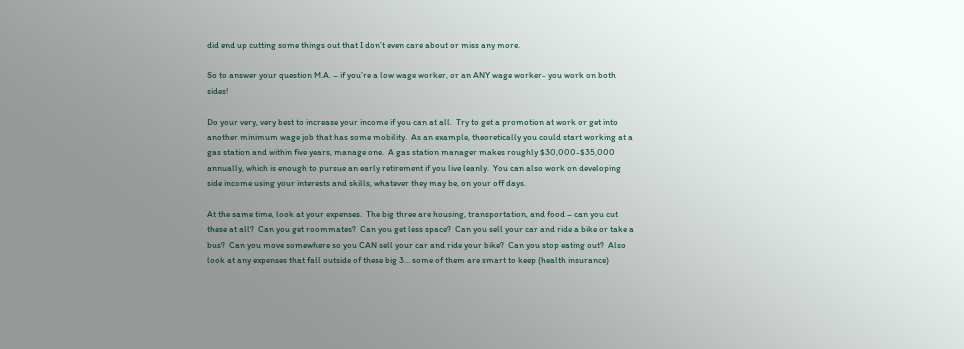did end up cutting some things out that I don’t even care about or miss any more.

So to answer your question M.A. – if you’re a low wage worker, or an ANY wage worker- you work on both sides!

Do your very, very best to increase your income if you can at all.  Try to get a promotion at work or get into another minimum wage job that has some mobility.  As an example, theoretically you could start working at a gas station and within five years, manage one.  A gas station manager makes roughly $30,000-$35,000 annually, which is enough to pursue an early retirement if you live leanly.  You can also work on developing side income using your interests and skills, whatever they may be, on your off days.

At the same time, look at your expenses.  The big three are housing, transportation, and food – can you cut these at all?  Can you get roommates?  Can you get less space?  Can you sell your car and ride a bike or take a bus?  Can you move somewhere so you CAN sell your car and ride your bike?  Can you stop eating out?  Also look at any expenses that fall outside of these big 3… some of them are smart to keep (health insurance)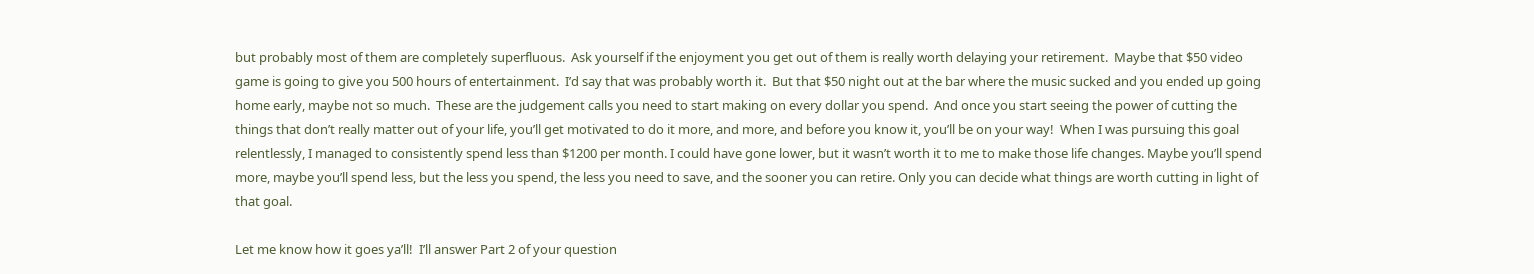but probably most of them are completely superfluous.  Ask yourself if the enjoyment you get out of them is really worth delaying your retirement.  Maybe that $50 video game is going to give you 500 hours of entertainment.  I’d say that was probably worth it.  But that $50 night out at the bar where the music sucked and you ended up going home early, maybe not so much.  These are the judgement calls you need to start making on every dollar you spend.  And once you start seeing the power of cutting the things that don’t really matter out of your life, you’ll get motivated to do it more, and more, and before you know it, you’ll be on your way!  When I was pursuing this goal relentlessly, I managed to consistently spend less than $1200 per month. I could have gone lower, but it wasn’t worth it to me to make those life changes. Maybe you’ll spend more, maybe you’ll spend less, but the less you spend, the less you need to save, and the sooner you can retire. Only you can decide what things are worth cutting in light of that goal.

Let me know how it goes ya’ll!  I’ll answer Part 2 of your question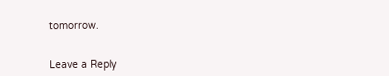tomorrow.


Leave a Reply